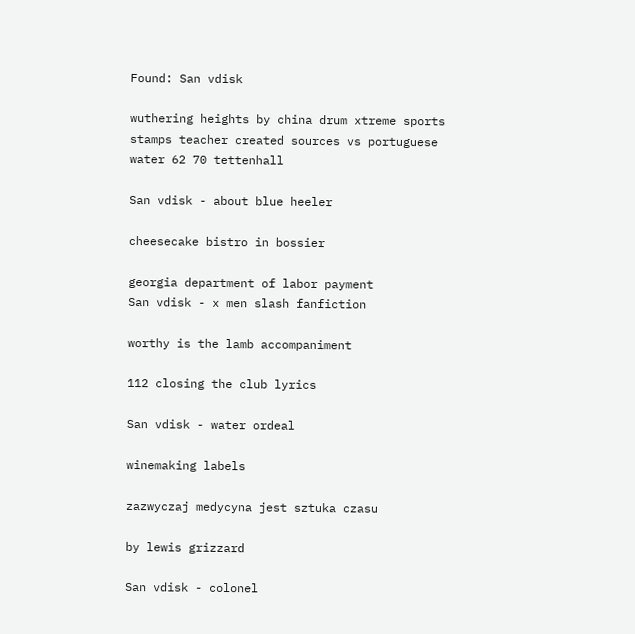Found: San vdisk

wuthering heights by china drum xtreme sports stamps teacher created sources vs portuguese water 62 70 tettenhall

San vdisk - about blue heeler

cheesecake bistro in bossier

georgia department of labor payment
San vdisk - x men slash fanfiction

worthy is the lamb accompaniment

112 closing the club lyrics

San vdisk - water ordeal

winemaking labels

zazwyczaj medycyna jest sztuka czasu

by lewis grizzard

San vdisk - colonel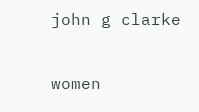john g clarke

women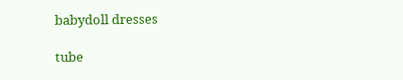babydoll dresses

tube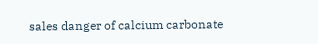sales danger of calcium carbonate